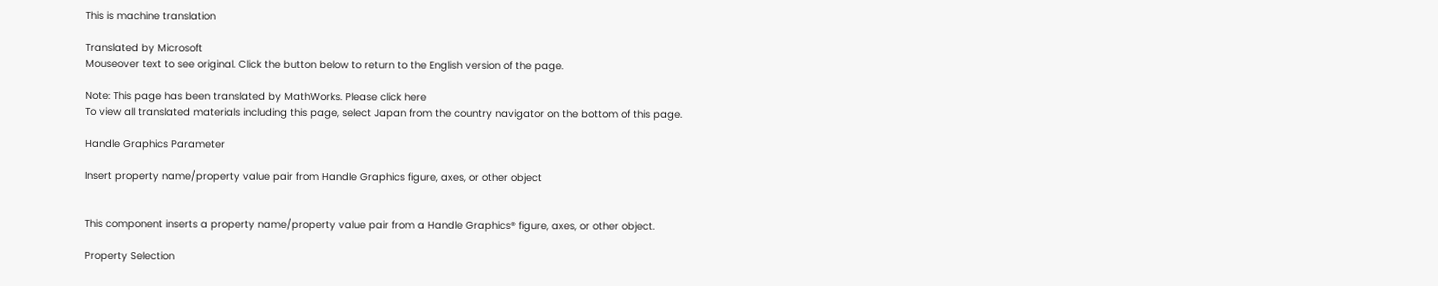This is machine translation

Translated by Microsoft
Mouseover text to see original. Click the button below to return to the English version of the page.

Note: This page has been translated by MathWorks. Please click here
To view all translated materials including this page, select Japan from the country navigator on the bottom of this page.

Handle Graphics Parameter

Insert property name/property value pair from Handle Graphics figure, axes, or other object


This component inserts a property name/property value pair from a Handle Graphics® figure, axes, or other object.

Property Selection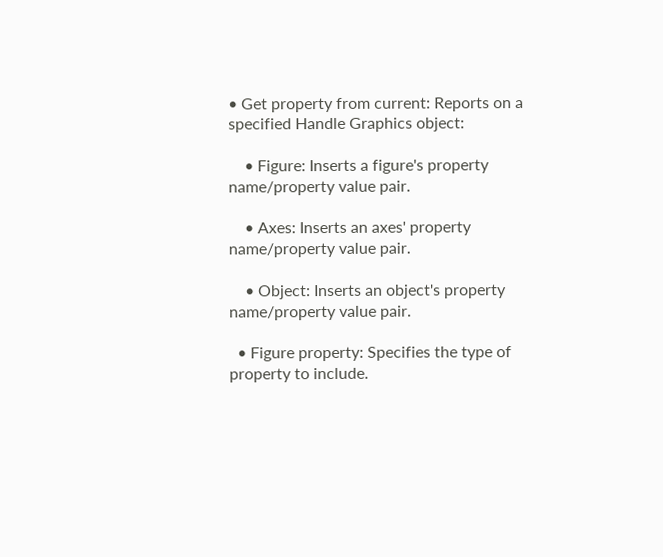• Get property from current: Reports on a specified Handle Graphics object:

    • Figure: Inserts a figure's property name/property value pair.

    • Axes: Inserts an axes' property name/property value pair.

    • Object: Inserts an object's property name/property value pair.

  • Figure property: Specifies the type of property to include.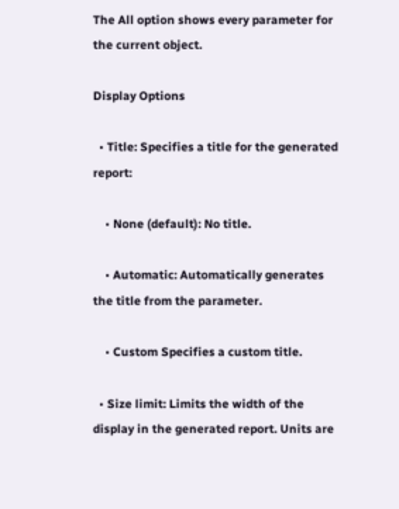The All option shows every parameter for the current object.

Display Options

  • Title: Specifies a title for the generated report:

    • None (default): No title.

    • Automatic: Automatically generates the title from the parameter.

    • Custom Specifies a custom title.

  • Size limit: Limits the width of the display in the generated report. Units are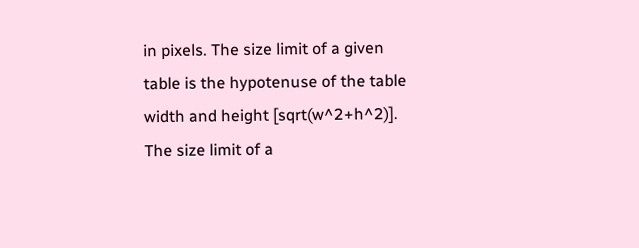in pixels. The size limit of a given table is the hypotenuse of the table width and height [sqrt(w^2+h^2)]. The size limit of a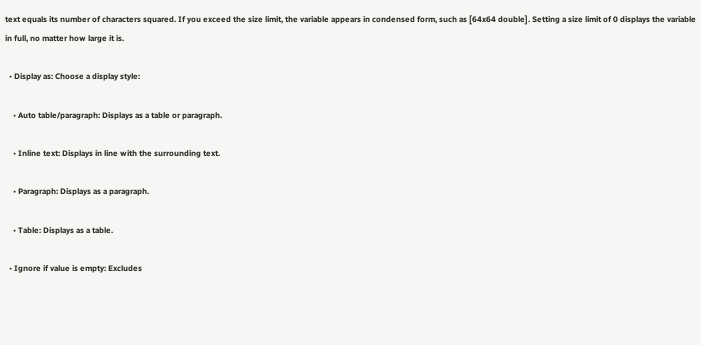text equals its number of characters squared. If you exceed the size limit, the variable appears in condensed form, such as [64x64 double]. Setting a size limit of 0 displays the variable in full, no matter how large it is.

  • Display as: Choose a display style:

    • Auto table/paragraph: Displays as a table or paragraph.

    • Inline text: Displays in line with the surrounding text.

    • Paragraph: Displays as a paragraph.

    • Table: Displays as a table.

  • Ignore if value is empty: Excludes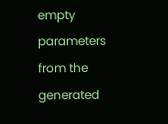empty parameters from the generated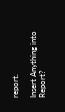report.

Insert Anything into Report?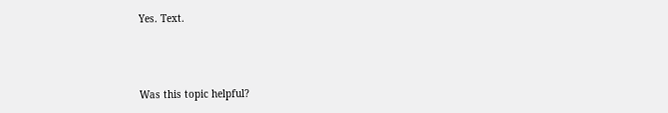Yes. Text.



Was this topic helpful?